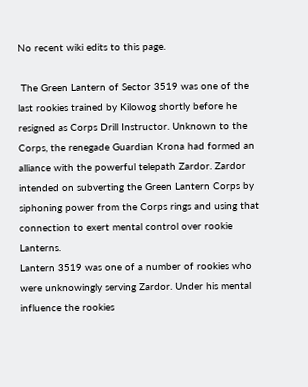No recent wiki edits to this page.

 The Green Lantern of Sector 3519 was one of the last rookies trained by Kilowog shortly before he resigned as Corps Drill Instructor. Unknown to the Corps, the renegade Guardian Krona had formed an alliance with the powerful telepath Zardor. Zardor intended on subverting the Green Lantern Corps by siphoning power from the Corps rings and using that connection to exert mental control over rookie Lanterns.
Lantern 3519 was one of a number of rookies who were unknowingly serving Zardor. Under his mental influence the rookies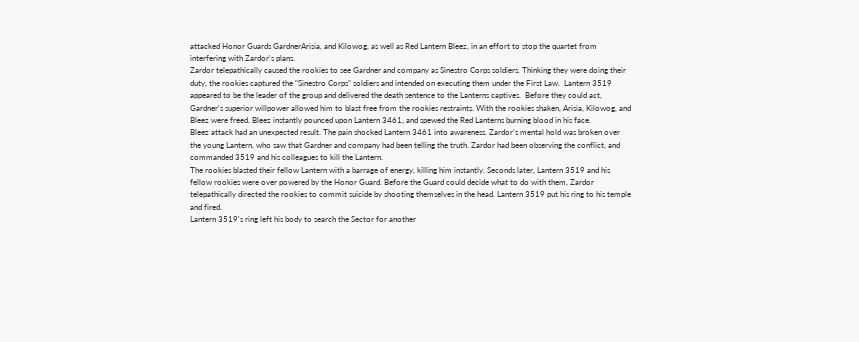attacked Honor Guards GardnerArisia, and Kilowog, as well as Red Lantern Bleez, in an effort to stop the quartet from interfering with Zardor's plans.
Zardor telepathically caused the rookies to see Gardner and company as Sinestro Corps soldiers. Thinking they were doing their duty, the rookies captured the "Sinestro Corps" soldiers and intended on executing them under the First Law.  Lantern 3519 appeared to be the leader of the group and delivered the death sentence to the Lanterns captives.  Before they could act, Gardner's superior willpower allowed him to blast free from the rookies restraints. With the rookies shaken, Arisia, Kilowog, and Bleez were freed. Bleez instantly pounced upon Lantern 3461, and spewed the Red Lanterns burning blood in his face.
Bleez attack had an unexpected result. The pain shocked Lantern 3461 into awareness. Zardor's mental hold was broken over the young Lantern, who saw that Gardner and company had been telling the truth. Zardor had been observing the conflict, and commanded 3519 and his colleagues to kill the Lantern.
The rookies blasted their fellow Lantern with a barrage of energy, killing him instantly. Seconds later, Lantern 3519 and his fellow rookies were over powered by the Honor Guard. Before the Guard could decide what to do with them, Zardor telepathically directed the rookies to commit suicide by shooting themselves in the head. Lantern 3519 put his ring to his temple and fired.
Lantern 3519's ring left his body to search the Sector for another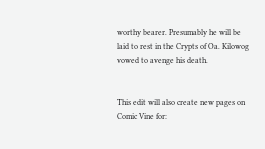worthy bearer. Presumably he will be laid to rest in the Crypts of Oa. Kilowog vowed to avenge his death.


This edit will also create new pages on Comic Vine for: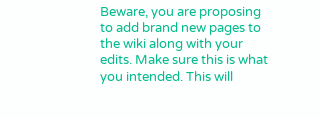Beware, you are proposing to add brand new pages to the wiki along with your edits. Make sure this is what you intended. This will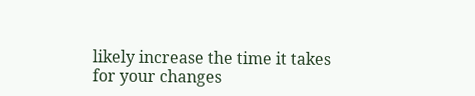likely increase the time it takes for your changes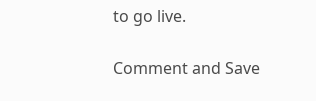to go live.

Comment and Save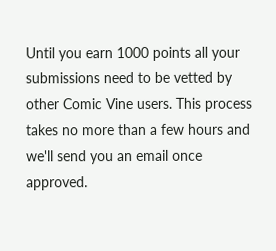Until you earn 1000 points all your submissions need to be vetted by other Comic Vine users. This process takes no more than a few hours and we'll send you an email once approved.